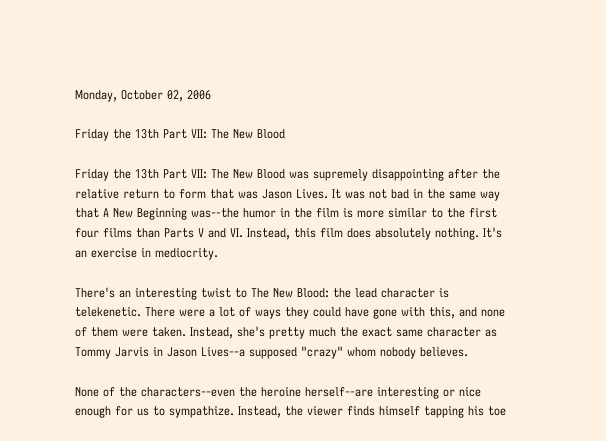Monday, October 02, 2006

Friday the 13th Part VII: The New Blood

Friday the 13th Part VII: The New Blood was supremely disappointing after the relative return to form that was Jason Lives. It was not bad in the same way that A New Beginning was--the humor in the film is more similar to the first four films than Parts V and VI. Instead, this film does absolutely nothing. It's an exercise in mediocrity.

There's an interesting twist to The New Blood: the lead character is telekenetic. There were a lot of ways they could have gone with this, and none of them were taken. Instead, she's pretty much the exact same character as Tommy Jarvis in Jason Lives--a supposed "crazy" whom nobody believes.

None of the characters--even the heroine herself--are interesting or nice enough for us to sympathize. Instead, the viewer finds himself tapping his toe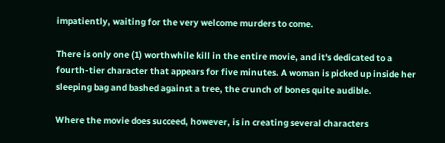impatiently, waiting for the very welcome murders to come.

There is only one (1) worthwhile kill in the entire movie, and it's dedicated to a fourth-tier character that appears for five minutes. A woman is picked up inside her sleeping bag and bashed against a tree, the crunch of bones quite audible.

Where the movie does succeed, however, is in creating several characters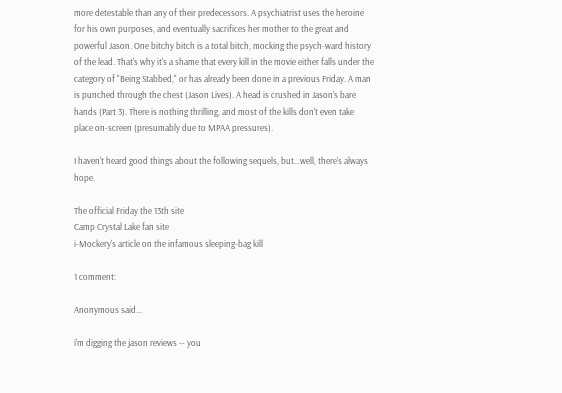more detestable than any of their predecessors. A psychiatrist uses the heroine for his own purposes, and eventually sacrifices her mother to the great and powerful Jason. One bitchy bitch is a total bitch, mocking the psych-ward history of the lead. That's why it's a shame that every kill in the movie either falls under the category of "Being Stabbed," or has already been done in a previous Friday. A man is punched through the chest (Jason Lives). A head is crushed in Jason's bare hands (Part 3). There is nothing thrilling, and most of the kills don't even take place on-screen (presumably due to MPAA pressures).

I haven't heard good things about the following sequels, but...well, there's always hope.

The official Friday the 13th site
Camp Crystal Lake fan site
i-Mockery's article on the infamous sleeping-bag kill

1 comment:

Anonymous said...

i'm digging the jason reviews -- you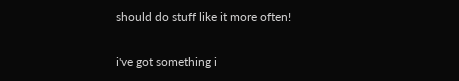should do stuff like it more often!

i've got something i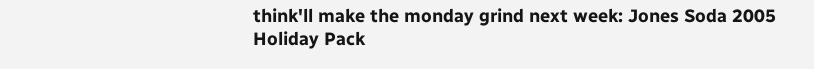think'll make the monday grind next week: Jones Soda 2005 Holiday Pack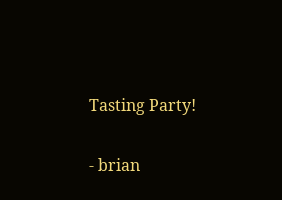Tasting Party!

- brian